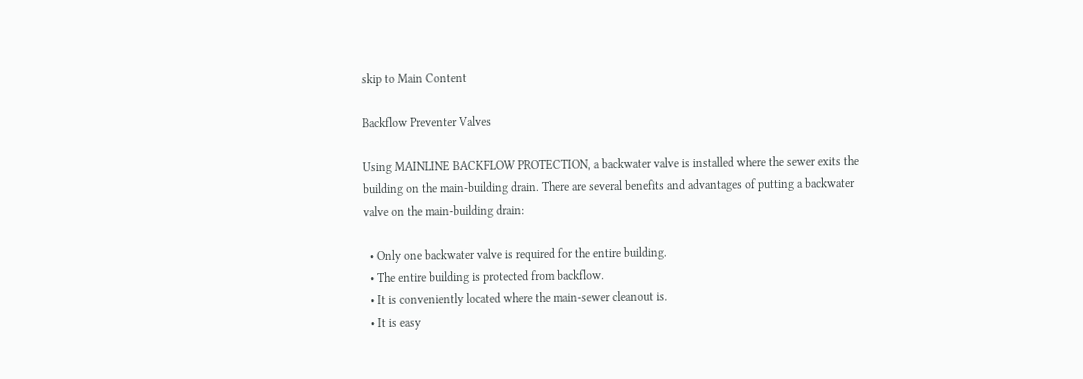skip to Main Content

Backflow Preventer Valves

Using MAINLINE BACKFLOW PROTECTION, a backwater valve is installed where the sewer exits the building on the main-building drain. There are several benefits and advantages of putting a backwater valve on the main-building drain:

  • Only one backwater valve is required for the entire building.
  • The entire building is protected from backflow.
  • It is conveniently located where the main-sewer cleanout is.
  • It is easy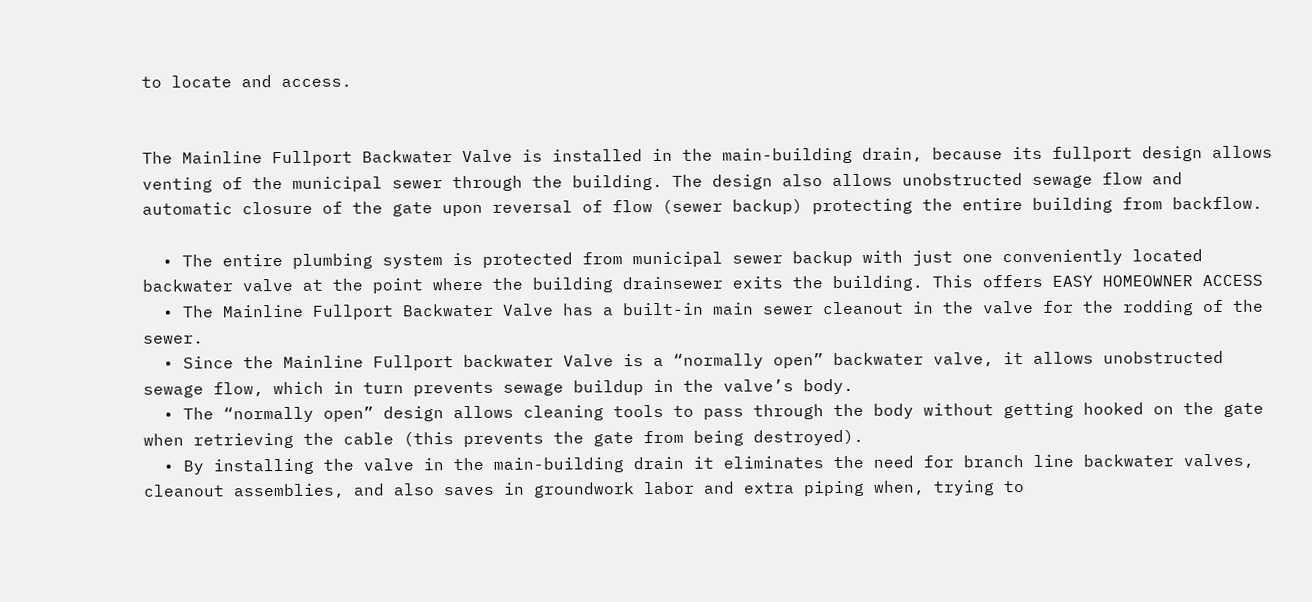to locate and access.


The Mainline Fullport Backwater Valve is installed in the main-building drain, because its fullport design allows venting of the municipal sewer through the building. The design also allows unobstructed sewage flow and automatic closure of the gate upon reversal of flow (sewer backup) protecting the entire building from backflow.

  • The entire plumbing system is protected from municipal sewer backup with just one conveniently located backwater valve at the point where the building drainsewer exits the building. This offers EASY HOMEOWNER ACCESS
  • The Mainline Fullport Backwater Valve has a built-in main sewer cleanout in the valve for the rodding of the sewer.
  • Since the Mainline Fullport backwater Valve is a “normally open” backwater valve, it allows unobstructed sewage flow, which in turn prevents sewage buildup in the valve’s body.
  • The “normally open” design allows cleaning tools to pass through the body without getting hooked on the gate when retrieving the cable (this prevents the gate from being destroyed).
  • By installing the valve in the main-building drain it eliminates the need for branch line backwater valves, cleanout assemblies, and also saves in groundwork labor and extra piping when, trying to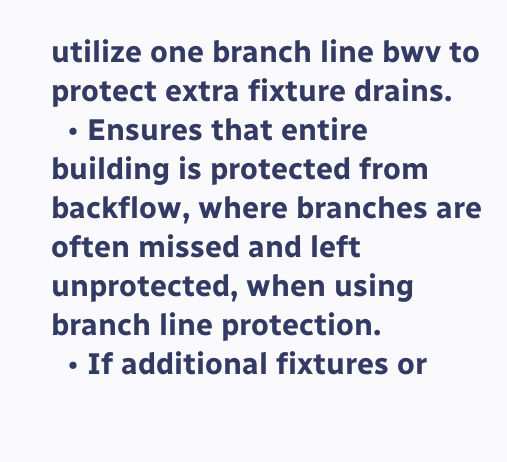utilize one branch line bwv to protect extra fixture drains.
  • Ensures that entire building is protected from backflow, where branches are often missed and left unprotected, when using branch line protection.
  • If additional fixtures or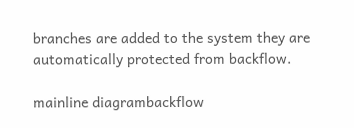branches are added to the system they are automatically protected from backflow.

mainline diagrambackflow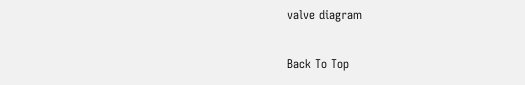valve diagram

Back To Top